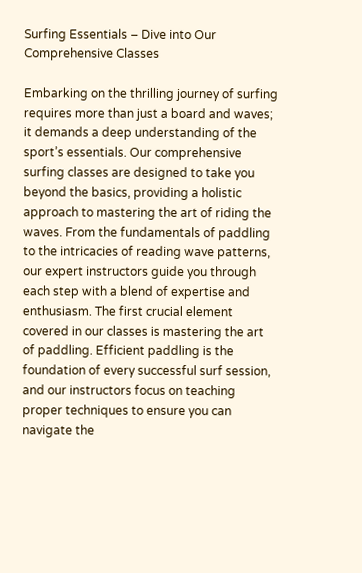Surfing Essentials – Dive into Our Comprehensive Classes

Embarking on the thrilling journey of surfing requires more than just a board and waves; it demands a deep understanding of the sport’s essentials. Our comprehensive surfing classes are designed to take you beyond the basics, providing a holistic approach to mastering the art of riding the waves. From the fundamentals of paddling to the intricacies of reading wave patterns, our expert instructors guide you through each step with a blend of expertise and enthusiasm. The first crucial element covered in our classes is mastering the art of paddling. Efficient paddling is the foundation of every successful surf session, and our instructors focus on teaching proper techniques to ensure you can navigate the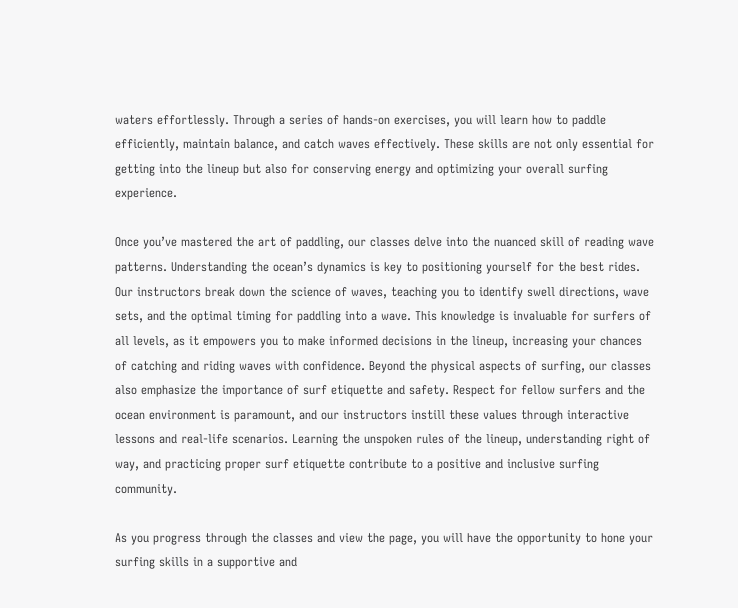waters effortlessly. Through a series of hands-on exercises, you will learn how to paddle efficiently, maintain balance, and catch waves effectively. These skills are not only essential for getting into the lineup but also for conserving energy and optimizing your overall surfing experience.

Once you’ve mastered the art of paddling, our classes delve into the nuanced skill of reading wave patterns. Understanding the ocean’s dynamics is key to positioning yourself for the best rides. Our instructors break down the science of waves, teaching you to identify swell directions, wave sets, and the optimal timing for paddling into a wave. This knowledge is invaluable for surfers of all levels, as it empowers you to make informed decisions in the lineup, increasing your chances of catching and riding waves with confidence. Beyond the physical aspects of surfing, our classes also emphasize the importance of surf etiquette and safety. Respect for fellow surfers and the ocean environment is paramount, and our instructors instill these values through interactive lessons and real-life scenarios. Learning the unspoken rules of the lineup, understanding right of way, and practicing proper surf etiquette contribute to a positive and inclusive surfing community.

As you progress through the classes and view the page, you will have the opportunity to hone your surfing skills in a supportive and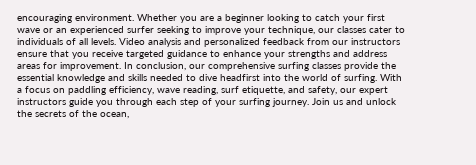encouraging environment. Whether you are a beginner looking to catch your first wave or an experienced surfer seeking to improve your technique, our classes cater to individuals of all levels. Video analysis and personalized feedback from our instructors ensure that you receive targeted guidance to enhance your strengths and address areas for improvement. In conclusion, our comprehensive surfing classes provide the essential knowledge and skills needed to dive headfirst into the world of surfing. With a focus on paddling efficiency, wave reading, surf etiquette, and safety, our expert instructors guide you through each step of your surfing journey. Join us and unlock the secrets of the ocean,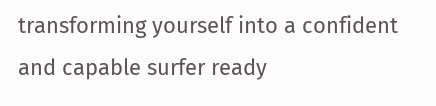transforming yourself into a confident and capable surfer ready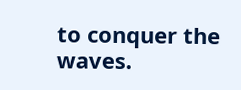to conquer the waves.